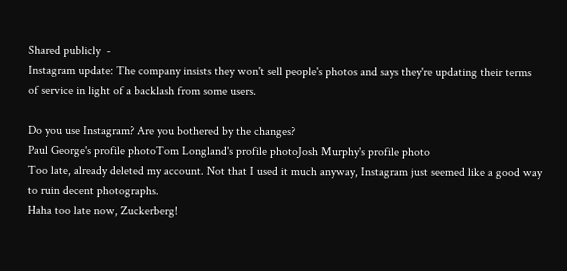Shared publicly  -
Instagram update: The company insists they won't sell people's photos and says they're updating their terms of service in light of a backlash from some users.

Do you use Instagram? Are you bothered by the changes?
Paul George's profile photoTom Longland's profile photoJosh Murphy's profile photo
Too late, already deleted my account. Not that I used it much anyway, Instagram just seemed like a good way to ruin decent photographs.
Haha too late now, Zuckerberg!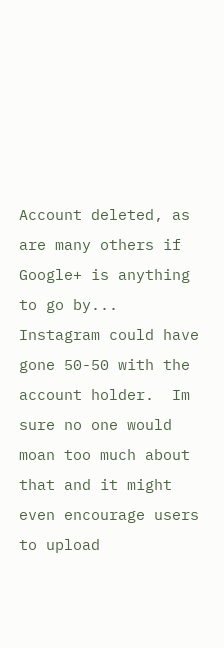Account deleted, as are many others if Google+ is anything to go by...
Instagram could have gone 50-50 with the account holder.  Im sure no one would moan too much about that and it might even encourage users to upload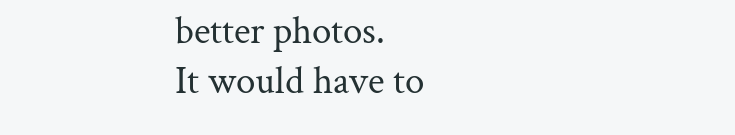better photos.
It would have to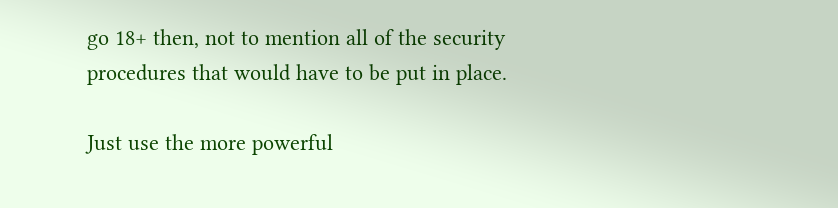go 18+ then, not to mention all of the security procedures that would have to be put in place.

Just use the more powerful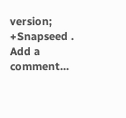version; +Snapseed .
Add a comment...